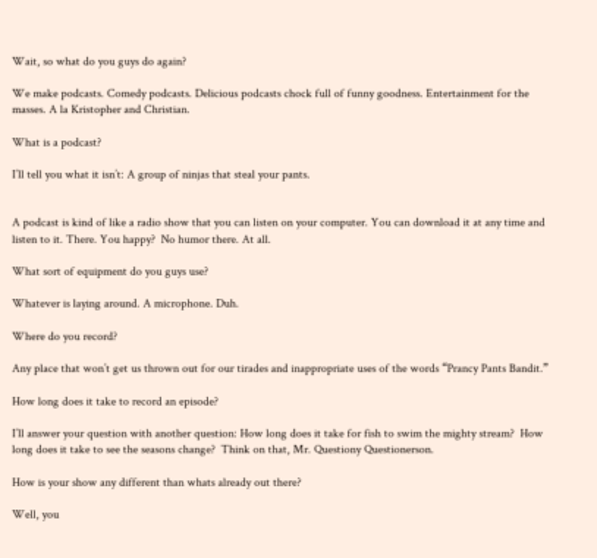Wait, so what do you guys do again?

We make podcasts. Comedy podcasts. Delicious podcasts chock full of funny goodness. Entertainment for the masses. A la Kristopher and Christian.

What is a podcast?

I’ll tell you what it isn’t: A group of ninjas that steal your pants.


A podcast is kind of like a radio show that you can listen on your computer. You can download it at any time and listen to it. There. You happy?  No humor there. At all.

What sort of equipment do you guys use?

Whatever is laying around. A microphone. Duh.

Where do you record?

Any place that won’t get us thrown out for our tirades and inappropriate uses of the words “Prancy Pants Bandit.”

How long does it take to record an episode?

I’ll answer your question with another question: How long does it take for fish to swim the mighty stream?  How long does it take to see the seasons change?  Think on that, Mr. Questiony Questionerson.

How is your show any different than whats already out there?

Well, you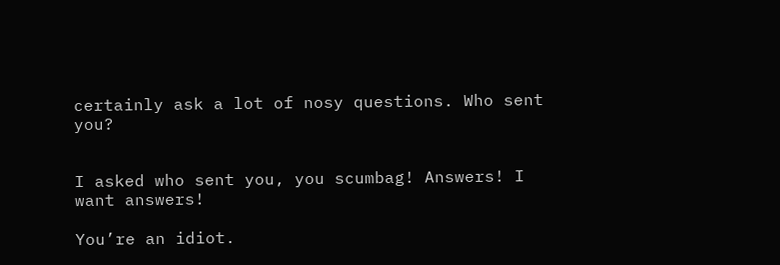certainly ask a lot of nosy questions. Who sent you?


I asked who sent you, you scumbag! Answers! I want answers!

You’re an idiot.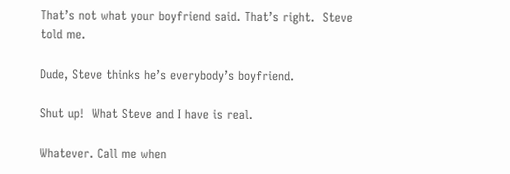That’s not what your boyfriend said. That’s right.  Steve told me.

Dude, Steve thinks he’s everybody’s boyfriend.

Shut up!  What Steve and I have is real.

Whatever. Call me when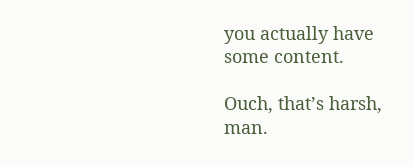you actually have some content.

Ouch, that’s harsh, man.